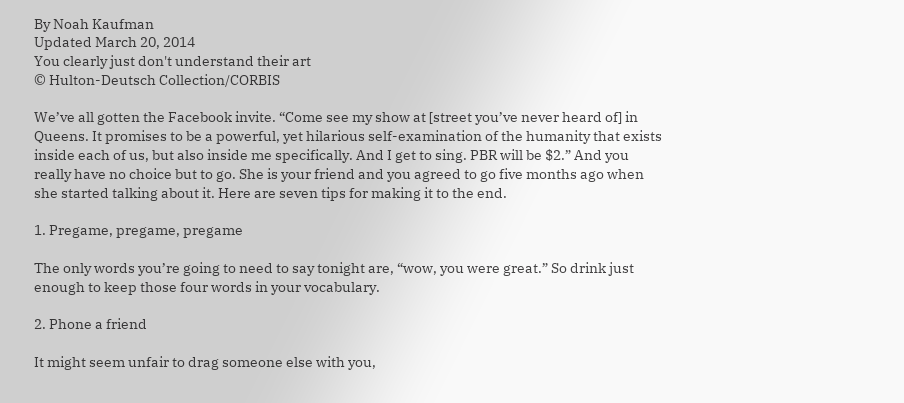By Noah Kaufman
Updated March 20, 2014
You clearly just don't understand their art
© Hulton-Deutsch Collection/CORBIS

We’ve all gotten the Facebook invite. “Come see my show at [street you’ve never heard of] in Queens. It promises to be a powerful, yet hilarious self-examination of the humanity that exists inside each of us, but also inside me specifically. And I get to sing. PBR will be $2.” And you really have no choice but to go. She is your friend and you agreed to go five months ago when she started talking about it. Here are seven tips for making it to the end.

1. Pregame, pregame, pregame

The only words you’re going to need to say tonight are, “wow, you were great.” So drink just enough to keep those four words in your vocabulary.

2. Phone a friend

It might seem unfair to drag someone else with you,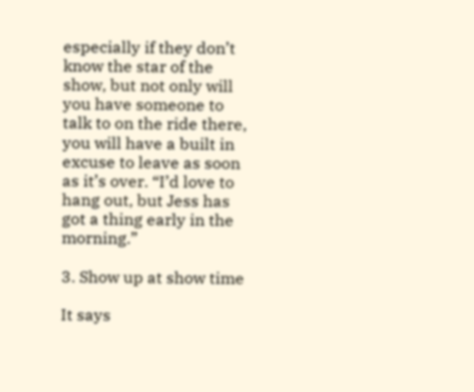especially if they don’t know the star of the show, but not only will you have someone to talk to on the ride there, you will have a built in excuse to leave as soon as it’s over. “I’d love to hang out, but Jess has got a thing early in the morning.”

3. Show up at show time

It says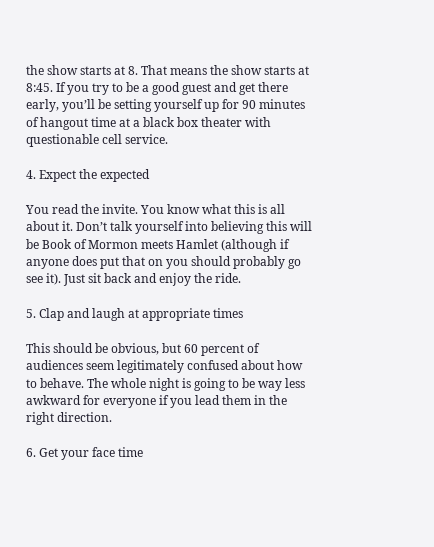the show starts at 8. That means the show starts at 8:45. If you try to be a good guest and get there early, you’ll be setting yourself up for 90 minutes of hangout time at a black box theater with questionable cell service.

4. Expect the expected

You read the invite. You know what this is all about it. Don’t talk yourself into believing this will be Book of Mormon meets Hamlet (although if anyone does put that on you should probably go see it). Just sit back and enjoy the ride.

5. Clap and laugh at appropriate times

This should be obvious, but 60 percent of audiences seem legitimately confused about how to behave. The whole night is going to be way less awkward for everyone if you lead them in the right direction.

6. Get your face time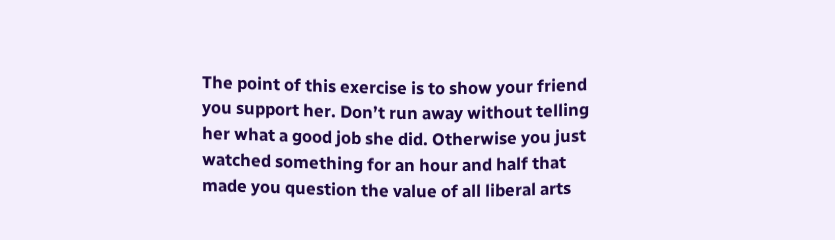The point of this exercise is to show your friend you support her. Don’t run away without telling her what a good job she did. Otherwise you just watched something for an hour and half that made you question the value of all liberal arts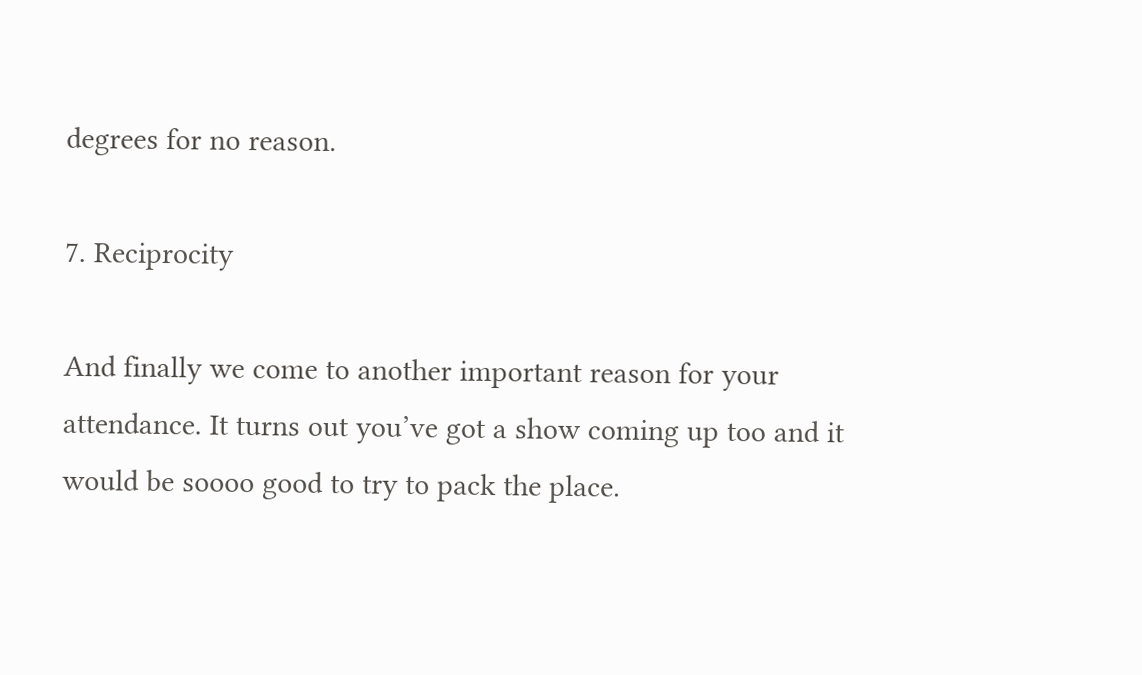degrees for no reason.

7. Reciprocity

And finally we come to another important reason for your attendance. It turns out you’ve got a show coming up too and it would be soooo good to try to pack the place.